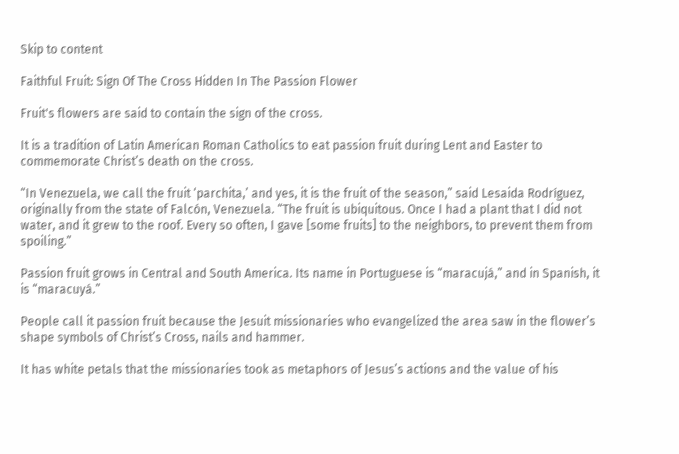Skip to content

Faithful Fruit: Sign Of The Cross Hidden In The Passion Flower

Fruit's flowers are said to contain the sign of the cross.

It is a tradition of Latin American Roman Catholics to eat passion fruit during Lent and Easter to commemorate Christ’s death on the cross.

“In Venezuela, we call the fruit ‘parchita,’ and yes, it is the fruit of the season,” said Lesaida Rodríguez, originally from the state of Falcón, Venezuela. “The fruit is ubiquitous. Once I had a plant that I did not water, and it grew to the roof. Every so often, I gave [some fruits] to the neighbors, to prevent them from spoiling.”

Passion fruit grows in Central and South America. Its name in Portuguese is “maracujá,” and in Spanish, it is “maracuyá.”

People call it passion fruit because the Jesuit missionaries who evangelized the area saw in the flower’s shape symbols of Christ’s Cross, nails and hammer.

It has white petals that the missionaries took as metaphors of Jesus’s actions and the value of his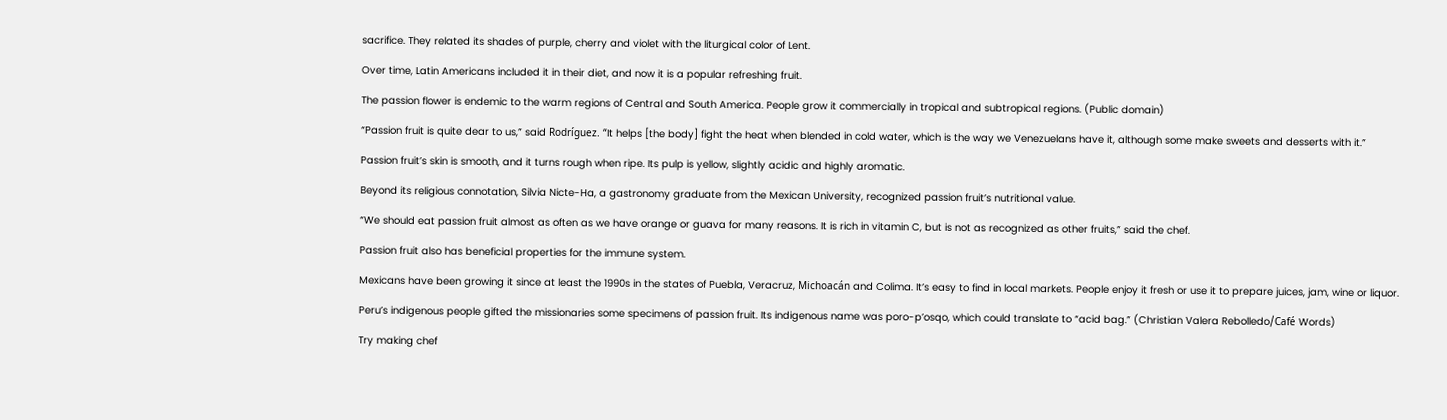sacrifice. They related its shades of purple, cherry and violet with the liturgical color of Lent.

Over time, Latin Americans included it in their diet, and now it is a popular refreshing fruit.

The passion flower is endemic to the warm regions of Central and South America. People grow it commercially in tropical and subtropical regions. (Public domain)

“Passion fruit is quite dear to us,” said Rodríguez. “It helps [the body] fight the heat when blended in cold water, which is the way we Venezuelans have it, although some make sweets and desserts with it.”

Passion fruit’s skin is smooth, and it turns rough when ripe. Its pulp is yellow, slightly acidic and highly aromatic.

Beyond its religious connotation, Silvia Nicte-Ha, a gastronomy graduate from the Mexican University, recognized passion fruit’s nutritional value.

“We should eat passion fruit almost as often as we have orange or guava for many reasons. It is rich in vitamin C, but is not as recognized as other fruits,” said the chef.

Passion fruit also has beneficial properties for the immune system.

Mexicans have been growing it since at least the 1990s in the states of Puebla, Veracruz, Michoacán and Colima. It’s easy to find in local markets. People enjoy it fresh or use it to prepare juices, jam, wine or liquor.

Peru’s indigenous people gifted the missionaries some specimens of passion fruit. Its indigenous name was poro-p’osqo, which could translate to “acid bag.” (Christian Valera Rebolledo/Café Words)

Try making chef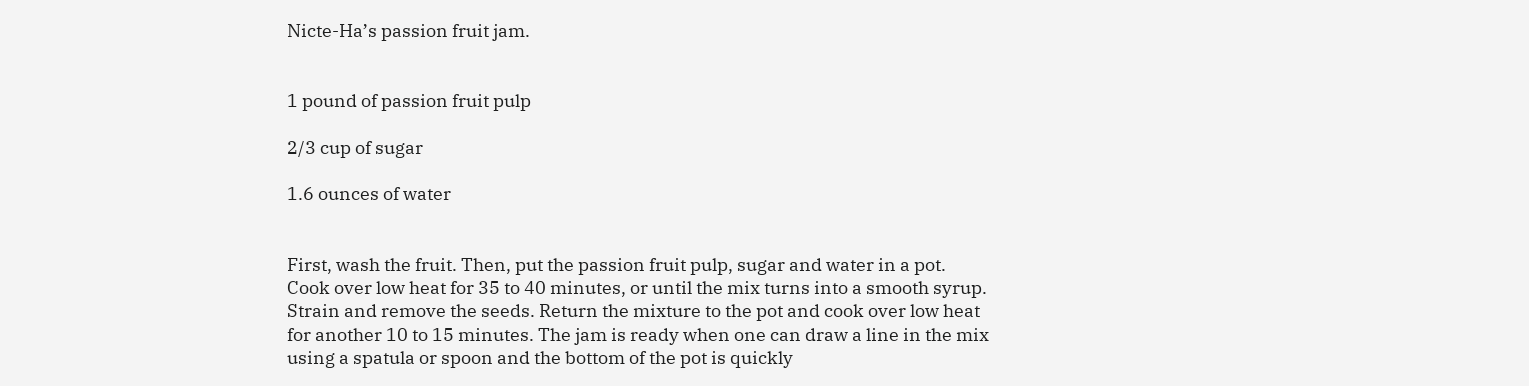Nicte-Ha’s passion fruit jam.


1 pound of passion fruit pulp

2/3 cup of sugar

1.6 ounces of water


First, wash the fruit. Then, put the passion fruit pulp, sugar and water in a pot. Cook over low heat for 35 to 40 minutes, or until the mix turns into a smooth syrup. Strain and remove the seeds. Return the mixture to the pot and cook over low heat for another 10 to 15 minutes. The jam is ready when one can draw a line in the mix using a spatula or spoon and the bottom of the pot is quickly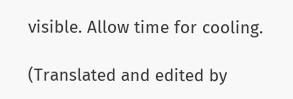visible. Allow time for cooling.

(Translated and edited by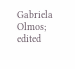Gabriela Olmos; edited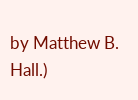by Matthew B. Hall.)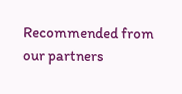Recommended from our partners